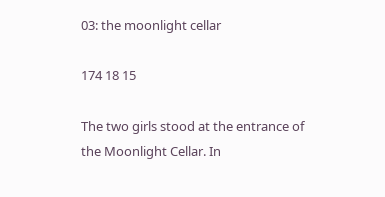03: the moonlight cellar

174 18 15

The two girls stood at the entrance of the Moonlight Cellar. In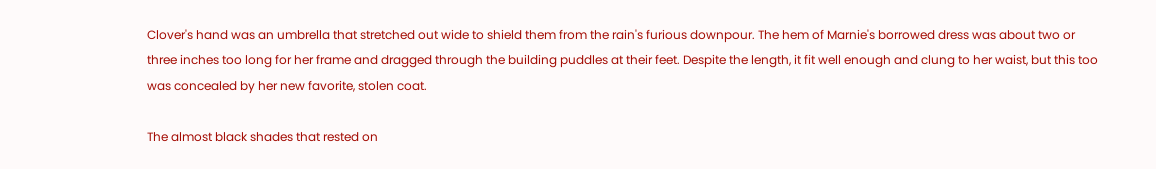Clover's hand was an umbrella that stretched out wide to shield them from the rain's furious downpour. The hem of Marnie's borrowed dress was about two or three inches too long for her frame and dragged through the building puddles at their feet. Despite the length, it fit well enough and clung to her waist, but this too was concealed by her new favorite, stolen coat.

The almost black shades that rested on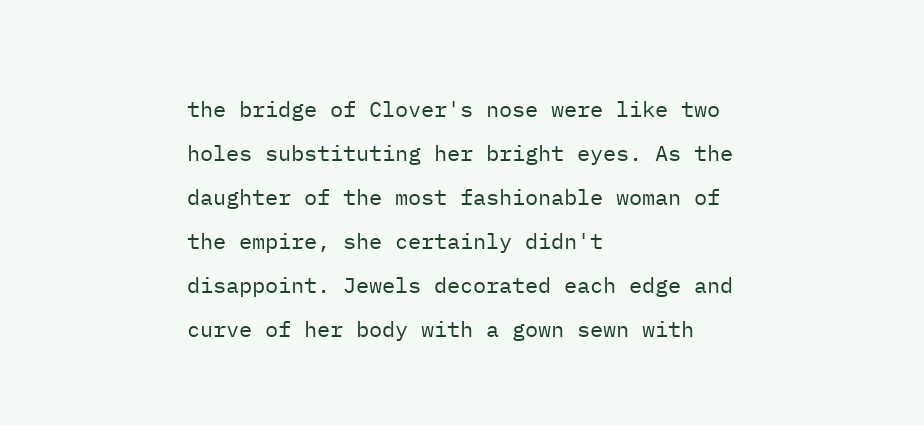the bridge of Clover's nose were like two holes substituting her bright eyes. As the daughter of the most fashionable woman of the empire, she certainly didn't disappoint. Jewels decorated each edge and curve of her body with a gown sewn with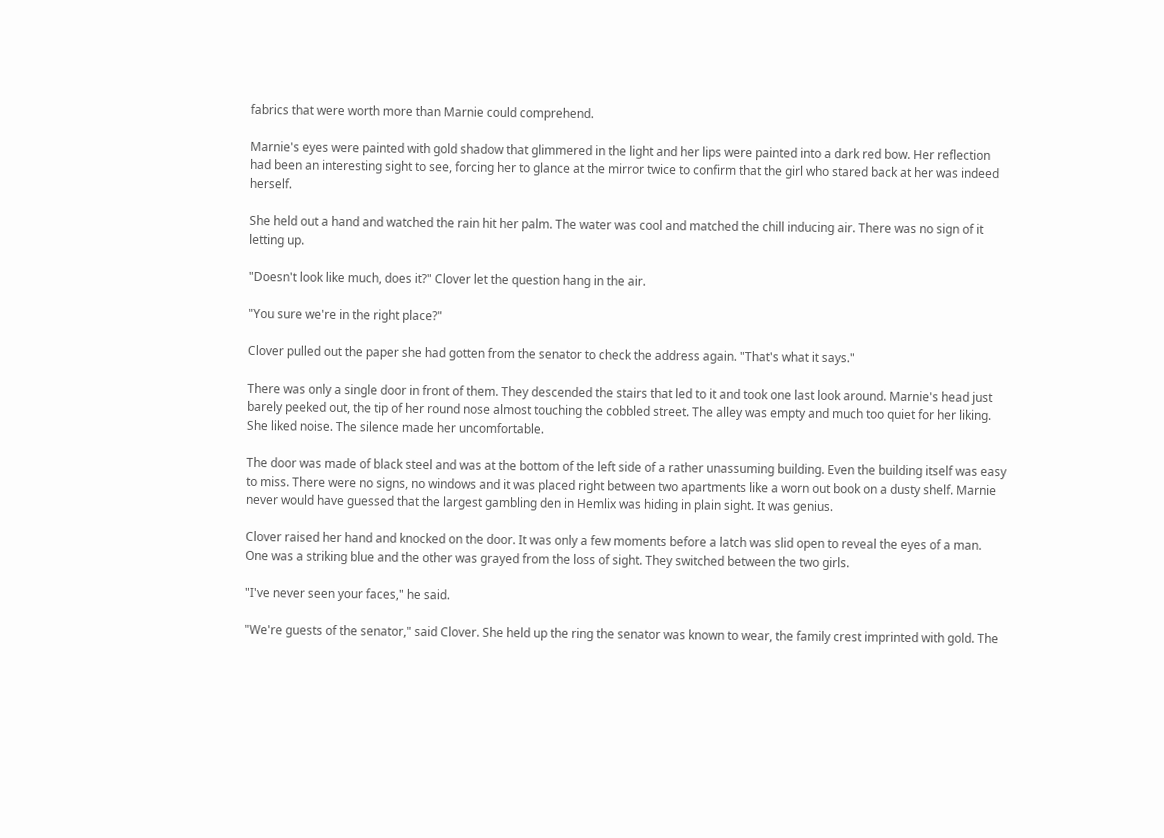fabrics that were worth more than Marnie could comprehend.

Marnie's eyes were painted with gold shadow that glimmered in the light and her lips were painted into a dark red bow. Her reflection had been an interesting sight to see, forcing her to glance at the mirror twice to confirm that the girl who stared back at her was indeed herself.

She held out a hand and watched the rain hit her palm. The water was cool and matched the chill inducing air. There was no sign of it letting up.

"Doesn't look like much, does it?" Clover let the question hang in the air.

"You sure we're in the right place?"

Clover pulled out the paper she had gotten from the senator to check the address again. "That's what it says."

There was only a single door in front of them. They descended the stairs that led to it and took one last look around. Marnie's head just barely peeked out, the tip of her round nose almost touching the cobbled street. The alley was empty and much too quiet for her liking. She liked noise. The silence made her uncomfortable.

The door was made of black steel and was at the bottom of the left side of a rather unassuming building. Even the building itself was easy to miss. There were no signs, no windows and it was placed right between two apartments like a worn out book on a dusty shelf. Marnie never would have guessed that the largest gambling den in Hemlix was hiding in plain sight. It was genius.

Clover raised her hand and knocked on the door. It was only a few moments before a latch was slid open to reveal the eyes of a man. One was a striking blue and the other was grayed from the loss of sight. They switched between the two girls.

"I've never seen your faces," he said.

"We're guests of the senator," said Clover. She held up the ring the senator was known to wear, the family crest imprinted with gold. The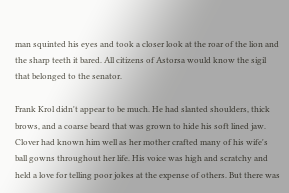man squinted his eyes and took a closer look at the roar of the lion and the sharp teeth it bared. All citizens of Astorsa would know the sigil that belonged to the senator.

Frank Krol didn't appear to be much. He had slanted shoulders, thick brows, and a coarse beard that was grown to hide his soft lined jaw. Clover had known him well as her mother crafted many of his wife's ball gowns throughout her life. His voice was high and scratchy and held a love for telling poor jokes at the expense of others. But there was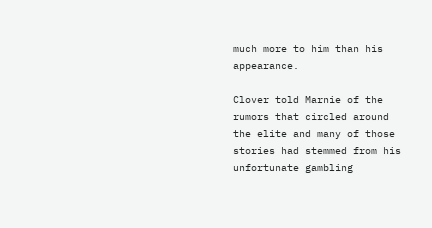much more to him than his appearance.

Clover told Marnie of the rumors that circled around the elite and many of those stories had stemmed from his unfortunate gambling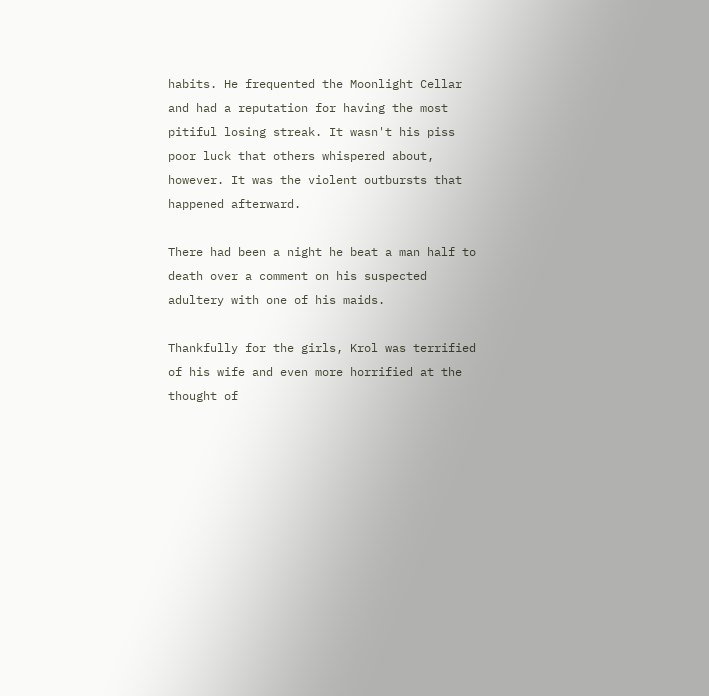habits. He frequented the Moonlight Cellar and had a reputation for having the most pitiful losing streak. It wasn't his piss poor luck that others whispered about, however. It was the violent outbursts that happened afterward.

There had been a night he beat a man half to death over a comment on his suspected adultery with one of his maids.

Thankfully for the girls, Krol was terrified of his wife and even more horrified at the thought of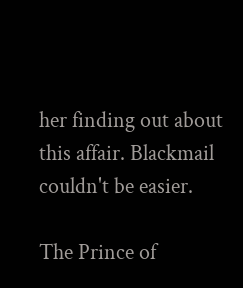her finding out about this affair. Blackmail couldn't be easier.

The Prince of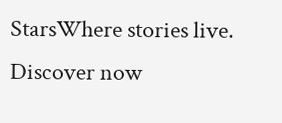StarsWhere stories live. Discover now